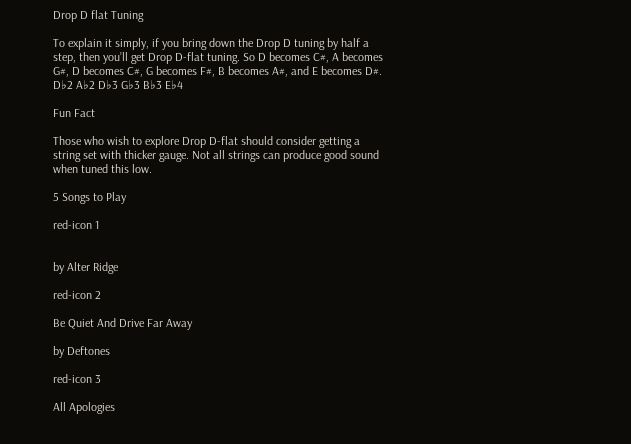Drop D flat Tuning

To explain it simply, if you bring down the Drop D tuning by half a step, then you’ll get Drop D-flat tuning. So D becomes C#, A becomes G#, D becomes C#, G becomes F#, B becomes A#, and E becomes D#.
D♭2 A♭2 D♭3 G♭3 B♭3 E♭4

Fun Fact

Those who wish to explore Drop D-flat should consider getting a string set with thicker gauge. Not all strings can produce good sound when tuned this low.

5 Songs to Play

red-icon 1


by Alter Ridge

red-icon 2

Be Quiet And Drive Far Away

by Deftones

red-icon 3

All Apologies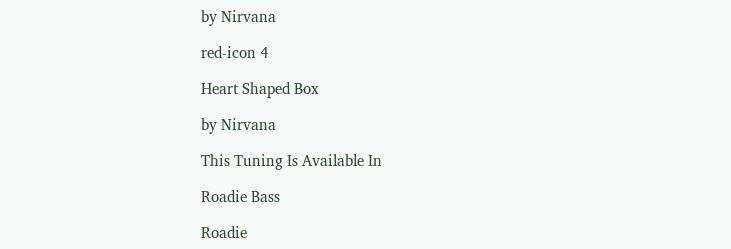by Nirvana

red-icon 4

Heart Shaped Box

by Nirvana

This Tuning Is Available In

Roadie Bass

Roadie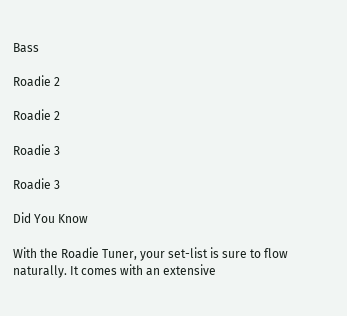Bass

Roadie 2

Roadie 2

Roadie 3

Roadie 3

Did You Know

With the Roadie Tuner, your set-list is sure to flow naturally. It comes with an extensive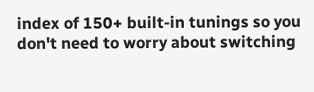index of 150+ built-in tunings so you don't need to worry about switching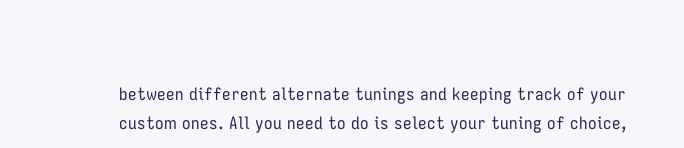between different alternate tunings and keeping track of your custom ones. All you need to do is select your tuning of choice,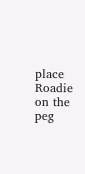place Roadie on the peg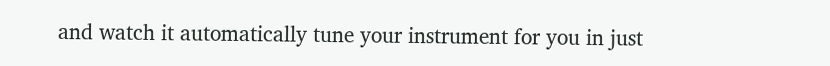and watch it automatically tune your instrument for you in just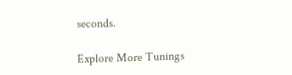seconds.

Explore More Tunings